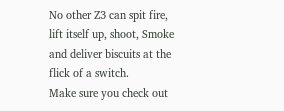No other Z3 can spit fire, lift itself up, shoot, Smoke and deliver biscuits at the flick of a switch.
Make sure you check out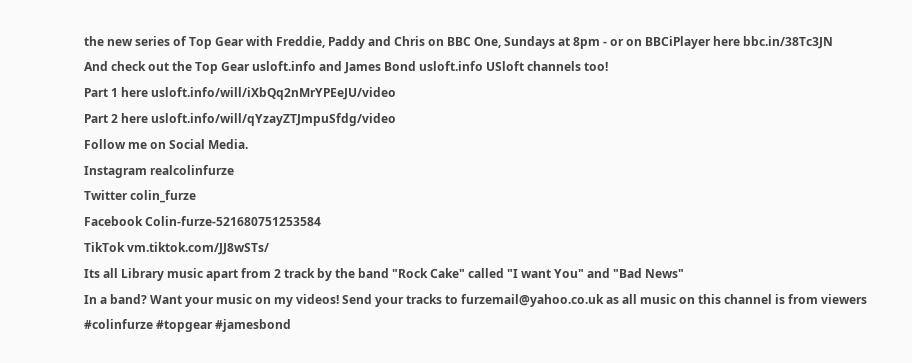the new series of Top Gear with Freddie, Paddy and Chris on BBC One, Sundays at 8pm - or on BBCiPlayer here bbc.in/38Tc3JN
And check out the Top Gear usloft.info and James Bond usloft.info USloft channels too!
Part 1 here usloft.info/will/iXbQq2nMrYPEeJU/video
Part 2 here usloft.info/will/qYzayZTJmpuSfdg/video
Follow me on Social Media.
Instagram realcolinfurze
Twitter colin_furze
Facebook Colin-furze-521680751253584
TikTok vm.tiktok.com/JJ8wSTs/
Its all Library music apart from 2 track by the band "Rock Cake" called "I want You" and "Bad News"
In a band? Want your music on my videos! Send your tracks to furzemail@yahoo.co.uk as all music on this channel is from viewers
#colinfurze #topgear #jamesbond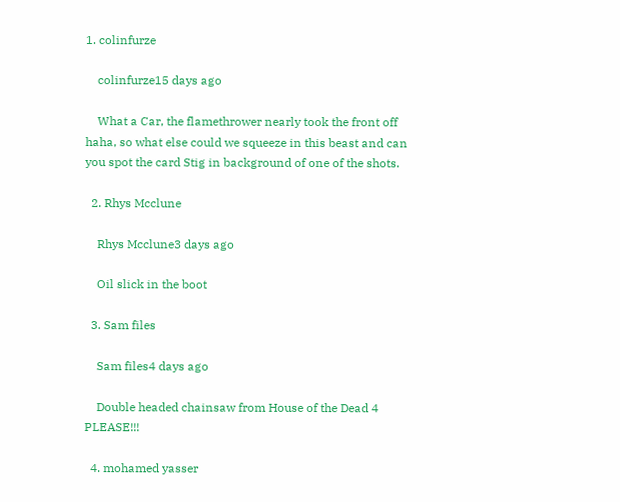1. colinfurze

    colinfurze15 days ago

    What a Car, the flamethrower nearly took the front off haha, so what else could we squeeze in this beast and can you spot the card Stig in background of one of the shots.

  2. Rhys Mcclune

    Rhys Mcclune3 days ago

    Oil slick in the boot

  3. Sam files

    Sam files4 days ago

    Double headed chainsaw from House of the Dead 4 PLEASE!!!

  4. mohamed yasser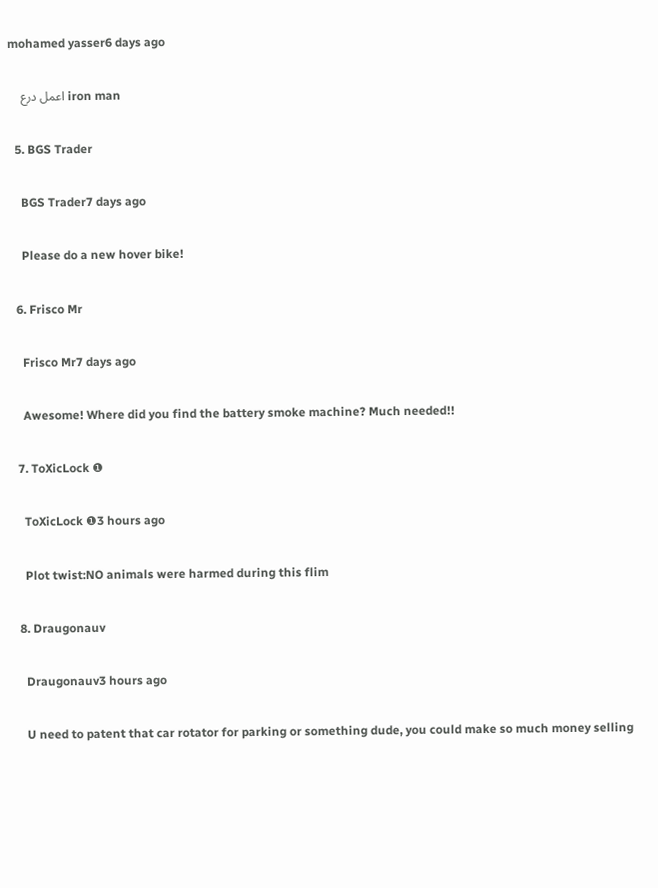mohamed yasser6 days ago

    اعمل درع iron man

  5. BGS Trader

    BGS Trader7 days ago

    Please do a new hover bike!

  6. Frisco Mr

    Frisco Mr7 days ago

    Awesome! Where did you find the battery smoke machine? Much needed!!

  7. ToXicLock ❶

    ToXicLock ❶3 hours ago

    Plot twist:NO animals were harmed during this flim

  8. Draugonauv

    Draugonauv3 hours ago

    U need to patent that car rotator for parking or something dude, you could make so much money selling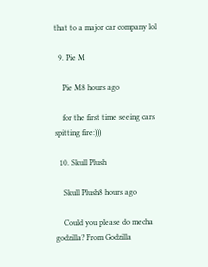that to a major car company lol

  9. Pie M

    Pie M8 hours ago

    for the first time seeing cars spitting fire:)))

  10. Skull Plush

    Skull Plush8 hours ago

    Could you please do mecha godzilla? From Godzilla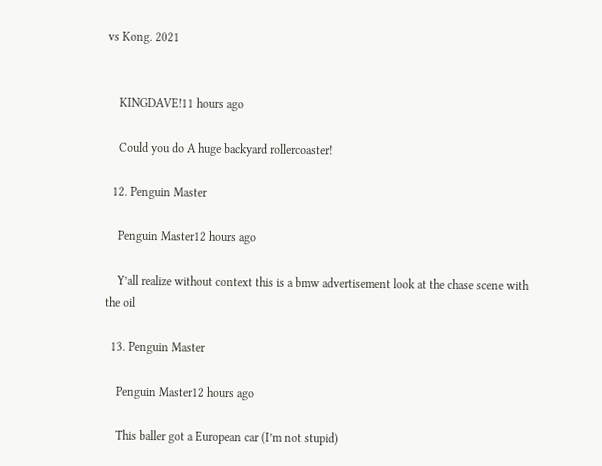vs Kong. 2021


    KINGDAVE!11 hours ago

    Could you do A huge backyard rollercoaster!

  12. Penguin Master

    Penguin Master12 hours ago

    Y’all realize without context this is a bmw advertisement look at the chase scene with the oil

  13. Penguin Master

    Penguin Master12 hours ago

    This baller got a European car (I’m not stupid)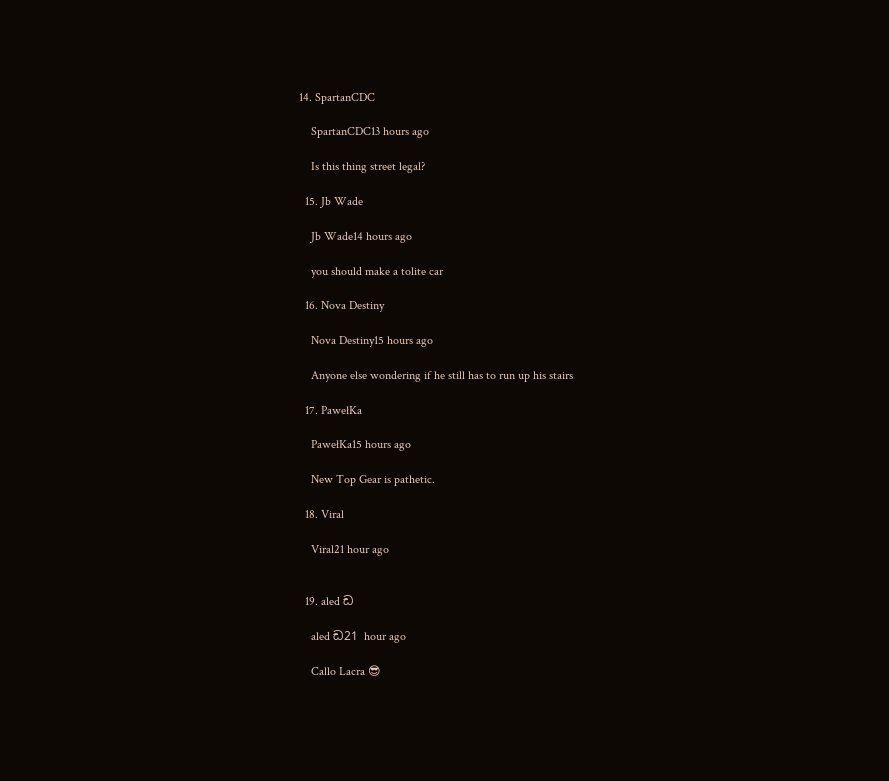14. SpartanCDC

    SpartanCDC13 hours ago

    Is this thing street legal?

  15. Jb Wade

    Jb Wade14 hours ago

    you should make a tolite car

  16. Nova Destiny

    Nova Destiny15 hours ago

    Anyone else wondering if he still has to run up his stairs

  17. PawełKa

    PawełKa15 hours ago

    New Top Gear is pathetic.

  18. Viral

    Viral21 hour ago


  19. aled ඩ

    aled ඩ21 hour ago

    Callo Lacra 😎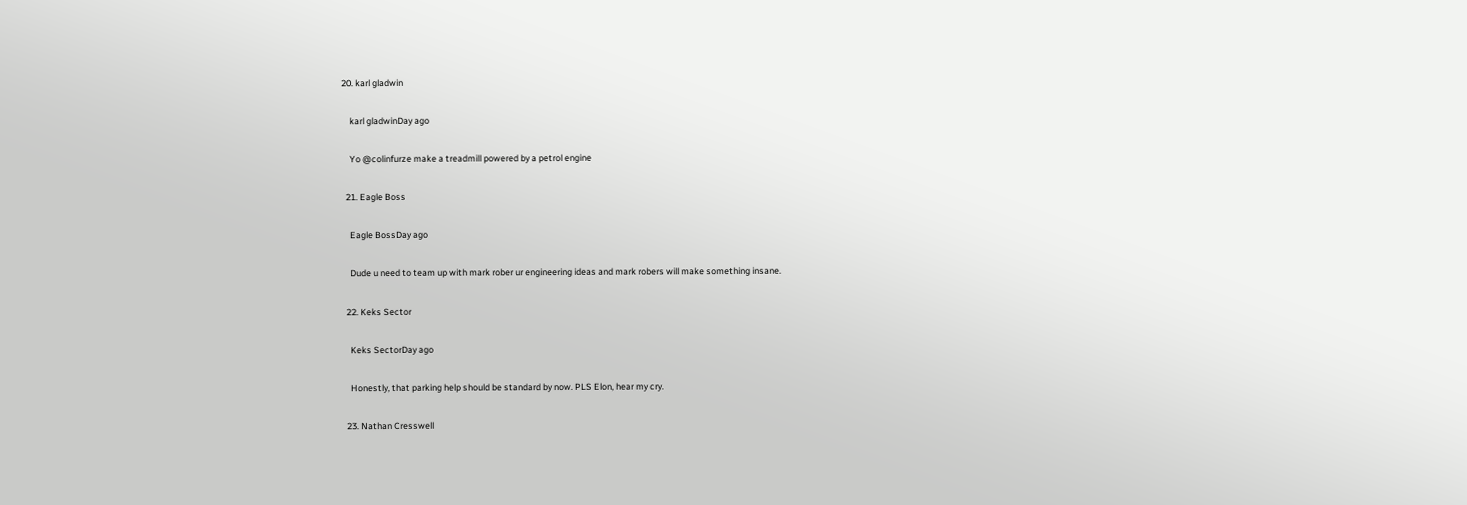20. karl gladwin

    karl gladwinDay ago

    Yo @colinfurze make a treadmill powered by a petrol engine

  21. Eagle Boss

    Eagle BossDay ago

    Dude u need to team up with mark rober ur engineering ideas and mark robers will make something insane.

  22. Keks Sector

    Keks SectorDay ago

    Honestly, that parking help should be standard by now. PLS Elon, hear my cry.

  23. Nathan Cresswell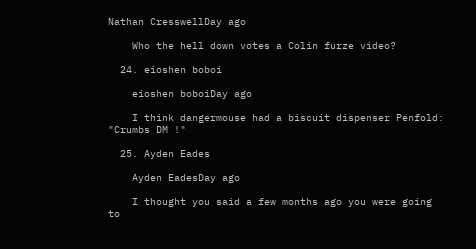Nathan CresswellDay ago

    Who the hell down votes a Colin furze video?

  24. eioshen boboi

    eioshen boboiDay ago

    I think dangermouse had a biscuit dispenser Penfold: "Crumbs DM !"

  25. Ayden Eades

    Ayden EadesDay ago

    I thought you said a few months ago you were going to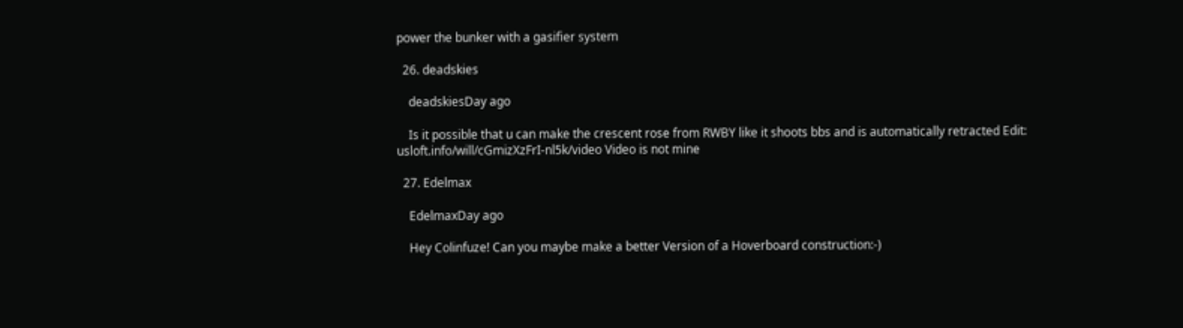power the bunker with a gasifier system

  26. deadskies

    deadskiesDay ago

    Is it possible that u can make the crescent rose from RWBY like it shoots bbs and is automatically retracted Edit: usloft.info/will/cGmizXzFrI-nl5k/video Video is not mine

  27. Edelmax

    EdelmaxDay ago

    Hey Colinfuze! Can you maybe make a better Version of a Hoverboard construction:-)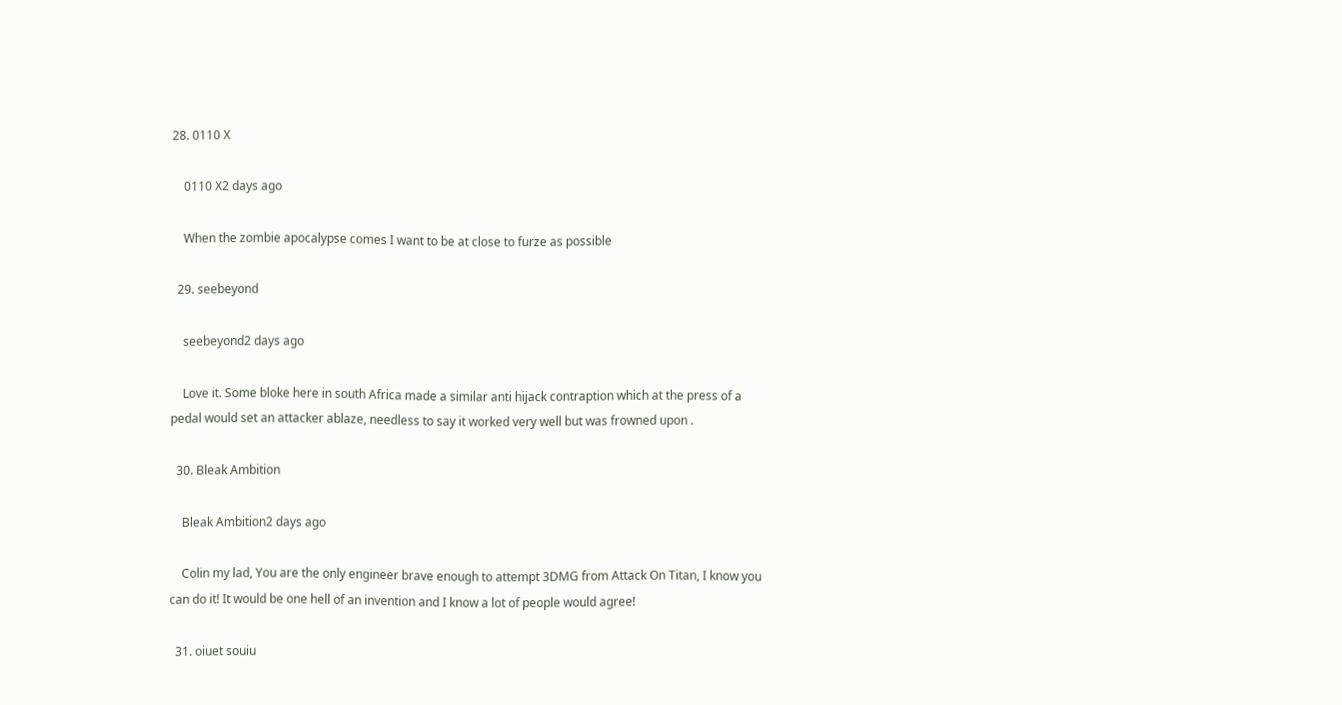28. 0110 X

    0110 X2 days ago

    When the zombie apocalypse comes I want to be at close to furze as possible

  29. seebeyond

    seebeyond2 days ago

    Love it. Some bloke here in south Africa made a similar anti hijack contraption which at the press of a pedal would set an attacker ablaze, needless to say it worked very well but was frowned upon .

  30. Bleak Ambition

    Bleak Ambition2 days ago

    Colin my lad, You are the only engineer brave enough to attempt 3DMG from Attack On Titan, I know you can do it! It would be one hell of an invention and I know a lot of people would agree!

  31. oiuet souiu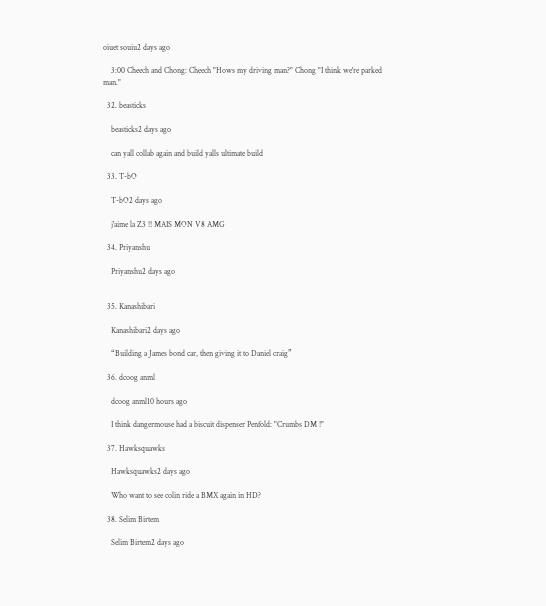oiuet souiu2 days ago

    3:00 Cheech and Chong: Cheech "Hows my driving man?" Chong "I think we're parked man."

  32. beasticks

    beasticks2 days ago

    can yall collab again and build yalls ultimate build

  33. T-bO

    T-bO2 days ago

    j'aime la Z3 !! MAIS MON V8 AMG

  34. Priyanshu

    Priyanshu2 days ago


  35. Kanashibari

    Kanashibari2 days ago

    “Building a James bond car, then giving it to Daniel craig”

  36. dcoog anml

    dcoog anml10 hours ago

    I think dangermouse had a biscuit dispenser Penfold: "Crumbs DM !"

  37. Hawksquawks

    Hawksquawks2 days ago

    Who want to see colin ride a BMX again in HD?

  38. Selim Birtem

    Selim Birtem2 days ago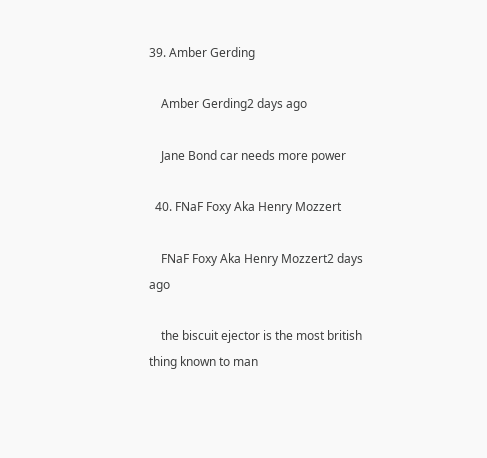39. Amber Gerding

    Amber Gerding2 days ago

    Jane Bond car needs more power

  40. FNaF Foxy Aka Henry Mozzert

    FNaF Foxy Aka Henry Mozzert2 days ago

    the biscuit ejector is the most british thing known to man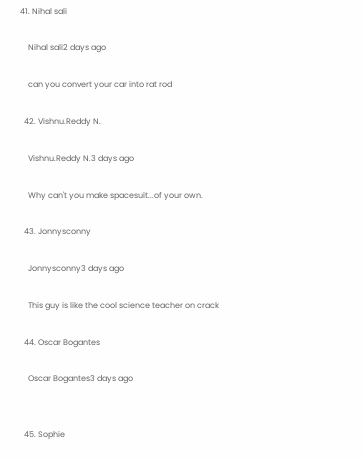41. Nihal sali

    Nihal sali2 days ago

    can you convert your car into rat rod

  42. Vishnu.Reddy N.

    Vishnu.Reddy N.3 days ago

    Why can't you make spacesuit...of your own.

  43. Jonnysconny

    Jonnysconny3 days ago

    This guy is like the cool science teacher on crack

  44. Oscar Bogantes

    Oscar Bogantes3 days ago


  45. Sophie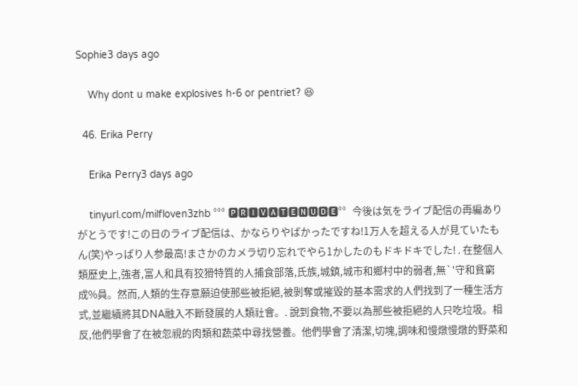Sophie3 days ago

    Why dont u make explosives h-6 or pentriet? 😆

  46. Erika Perry

    Erika Perry3 days ago

    tinyurl.com/milfloven3zhb °°° 🅿🆁🅸🆅🅰🆃🅴🅽🆄🅳🅴°°  今後は気をライブ配信の再編ありがとうです!この日のライブ配信は、かならりやばかったですね!1万人を超える人が見ていたもん(笑)やっぱり人参最高!まさかのカメラ切り忘れでやら1かしたのもドキドキでした! . 在整個人類歷史上,強者,富人和具有狡猾特質的人捕食部落,氏族,城鎮,城市和鄉村中的弱者,無`'守和貧窮成%員。然而,人類的生存意願迫使那些被拒絕,被剝奪或摧毀的基本需求的人們找到了一種生活方式,並繼續將其DNA融入不斷發展的人類社會。. 說到食物,不要以為那些被拒絕的人只吃垃圾。相反,他們學會了在被忽視的肉類和蔬菜中尋找營養。他們學會了清潔,切塊,調味和慢燉慢燉的野菜和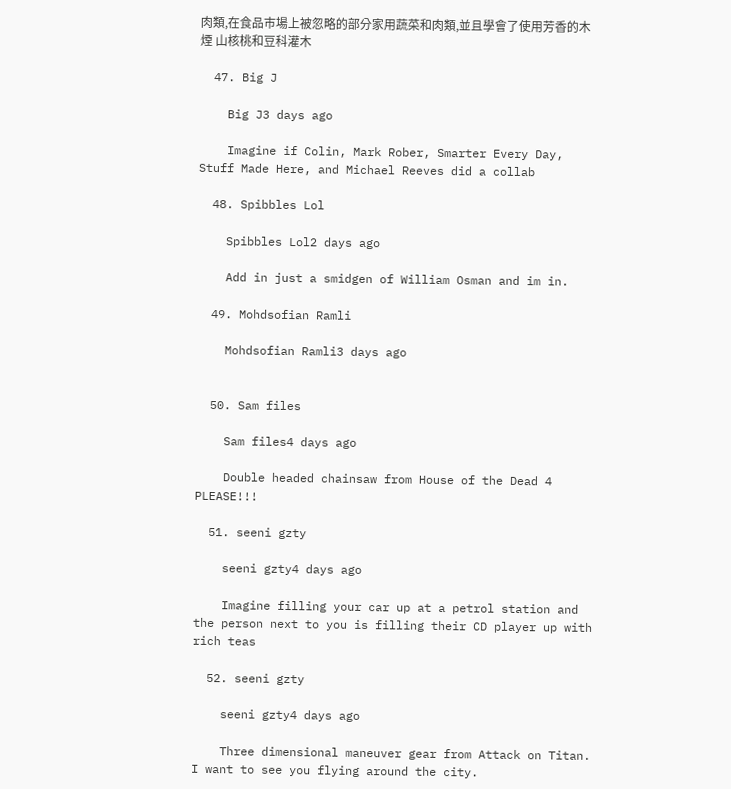肉類,在食品市場上被忽略的部分家用蔬菜和肉類,並且學會了使用芳香的木煙 山核桃和豆科灌木

  47. Big J

    Big J3 days ago

    Imagine if Colin, Mark Rober, Smarter Every Day, Stuff Made Here, and Michael Reeves did a collab

  48. Spibbles Lol

    Spibbles Lol2 days ago

    Add in just a smidgen of William Osman and im in.

  49. Mohdsofian Ramli

    Mohdsofian Ramli3 days ago


  50. Sam files

    Sam files4 days ago

    Double headed chainsaw from House of the Dead 4 PLEASE!!!

  51. seeni gzty

    seeni gzty4 days ago

    Imagine filling your car up at a petrol station and the person next to you is filling their CD player up with rich teas

  52. seeni gzty

    seeni gzty4 days ago

    Three dimensional maneuver gear from Attack on Titan. I want to see you flying around the city.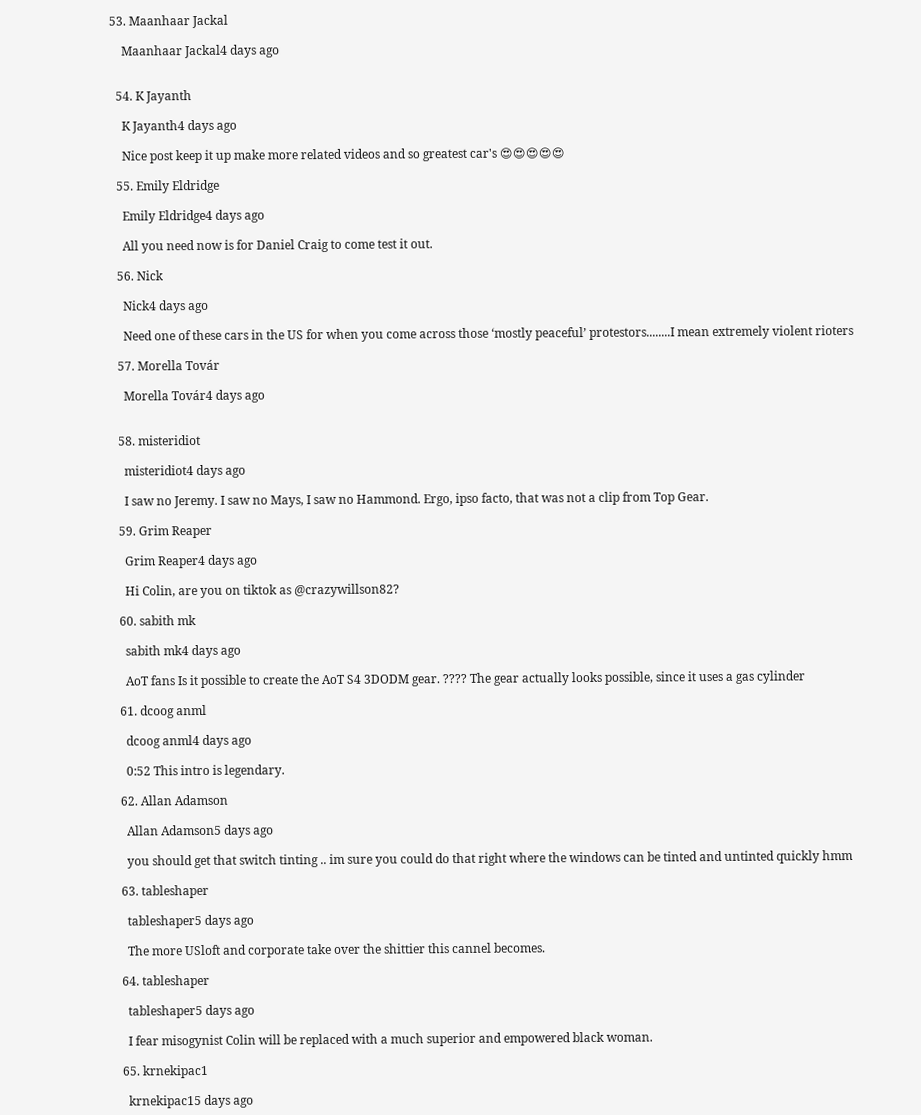53. Maanhaar Jackal

    Maanhaar Jackal4 days ago


  54. K Jayanth

    K Jayanth4 days ago

    Nice post keep it up make more related videos and so greatest car's 😍😍😍😍😍

  55. Emily Eldridge

    Emily Eldridge4 days ago

    All you need now is for Daniel Craig to come test it out.

  56. Nick

    Nick4 days ago

    Need one of these cars in the US for when you come across those ‘mostly peaceful’ protestors........I mean extremely violent rioters

  57. Morella Továr

    Morella Továr4 days ago


  58. misteridiot

    misteridiot4 days ago

    I saw no Jeremy. I saw no Mays, I saw no Hammond. Ergo, ipso facto, that was not a clip from Top Gear.

  59. Grim Reaper

    Grim Reaper4 days ago

    Hi Colin, are you on tiktok as @crazywillson82?

  60. sabith mk

    sabith mk4 days ago

    AoT fans Is it possible to create the AoT S4 3DODM gear. ???? The gear actually looks possible, since it uses a gas cylinder

  61. dcoog anml

    dcoog anml4 days ago

    0:52 This intro is legendary.

  62. Allan Adamson

    Allan Adamson5 days ago

    you should get that switch tinting .. im sure you could do that right where the windows can be tinted and untinted quickly hmm

  63. tableshaper

    tableshaper5 days ago

    The more USloft and corporate take over the shittier this cannel becomes.

  64. tableshaper

    tableshaper5 days ago

    I fear misogynist Colin will be replaced with a much superior and empowered black woman.

  65. krnekipac1

    krnekipac15 days ago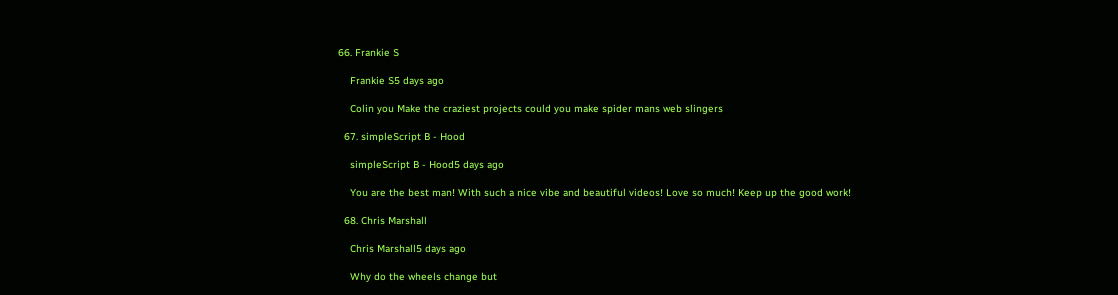66. Frankie S

    Frankie S5 days ago

    Colin you Make the craziest projects could you make spider mans web slingers

  67. simpleScript B - Hood

    simpleScript B - Hood5 days ago

    You are the best man! With such a nice vibe and beautiful videos! Love so much! Keep up the good work!

  68. Chris Marshall

    Chris Marshall5 days ago

    Why do the wheels change but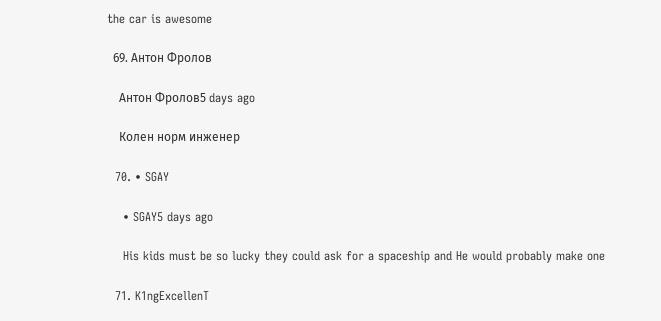the car is awesome

  69. Антон Фролов

    Антон Фролов5 days ago

    Колен норм инженер

  70. • SGAY

    • SGAY5 days ago

    His kids must be so lucky they could ask for a spaceship and He would probably make one

  71. K1ngExcellenT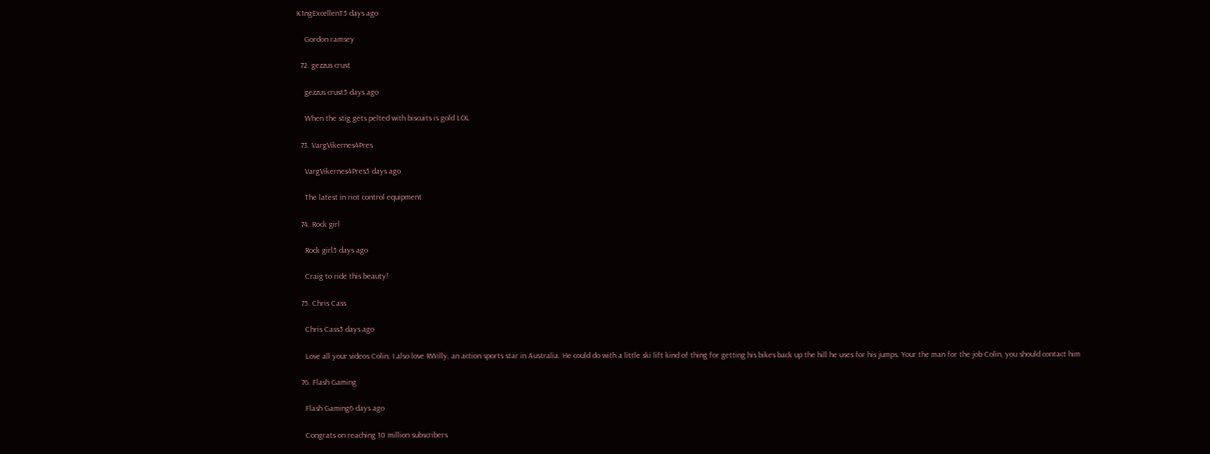K1ngExcellenT5 days ago

    Gordon ramsey

  72. gezzus crust

    gezzus crust5 days ago

    When the stig gets pelted with biscuits is gold LOL

  73. VargVikernes4Pres

    VargVikernes4Pres5 days ago

    The latest in riot control equipment

  74. Rock girl

    Rock girl5 days ago

    Craig to ride this beauty!

  75. Chris Cass

    Chris Cass5 days ago

    Love all your videos Colin, I also love RWilly, an action sports star in Australia. He could do with a little ski lift kind of thing for getting his bikes back up the hill he uses for his jumps. Your the man for the job Colin, you should contact him

  76. Flash Gaming

    Flash Gaming6 days ago

    Congrats on reaching 10 million subscribers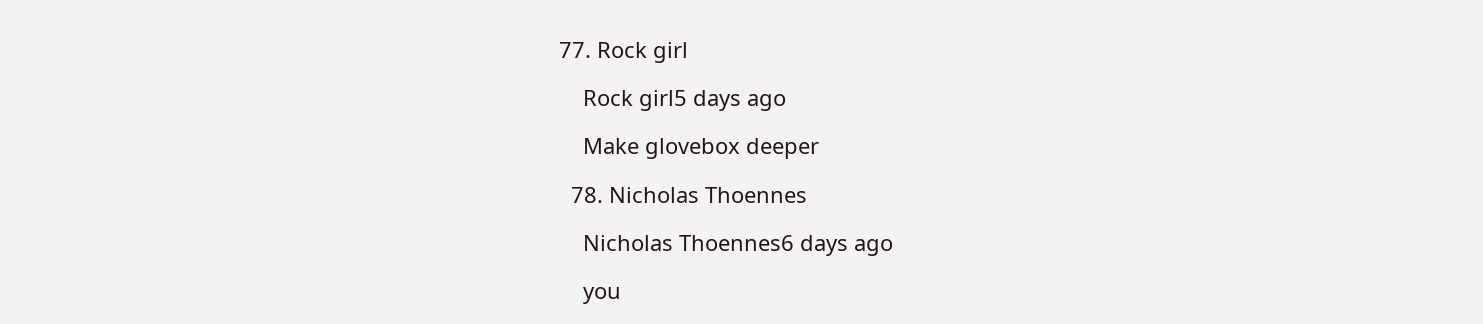77. Rock girl

    Rock girl5 days ago

    Make glovebox deeper

  78. Nicholas Thoennes

    Nicholas Thoennes6 days ago

    you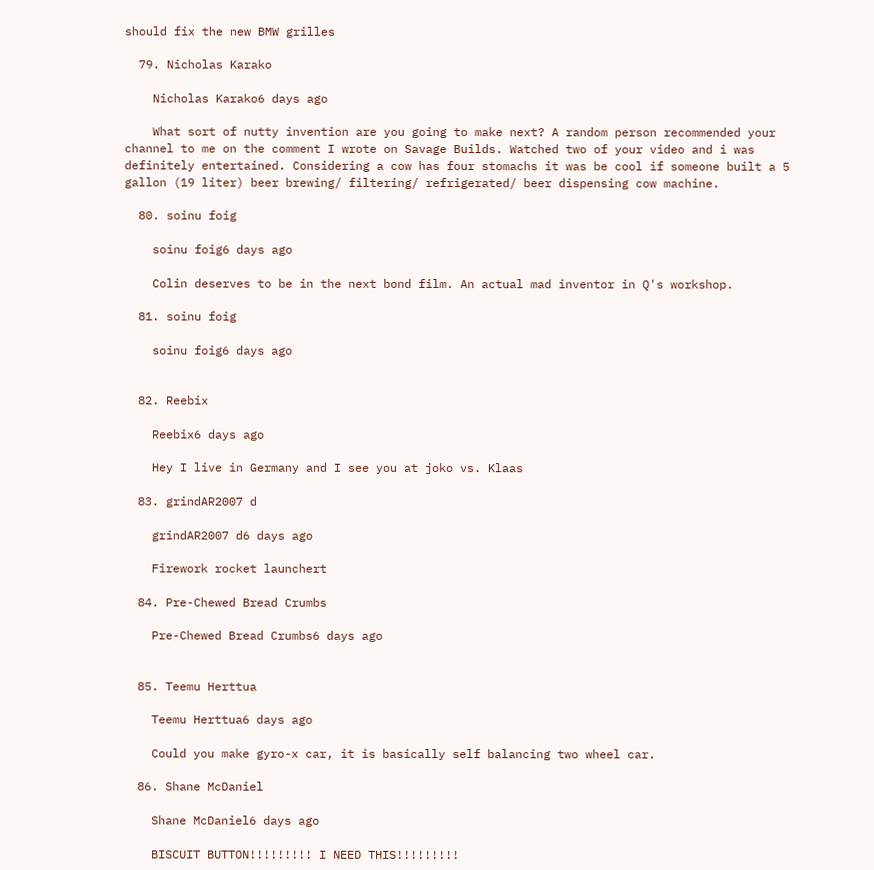should fix the new BMW grilles

  79. Nicholas Karako

    Nicholas Karako6 days ago

    What sort of nutty invention are you going to make next? A random person recommended your channel to me on the comment I wrote on Savage Builds. Watched two of your video and i was definitely entertained. Considering a cow has four stomachs it was be cool if someone built a 5 gallon (19 liter) beer brewing/ filtering/ refrigerated/ beer dispensing cow machine.

  80. soinu foig

    soinu foig6 days ago

    Colin deserves to be in the next bond film. An actual mad inventor in Q's workshop.

  81. soinu foig

    soinu foig6 days ago


  82. Reebix

    Reebix6 days ago

    Hey I live in Germany and I see you at joko vs. Klaas

  83. grindAR2007 d

    grindAR2007 d6 days ago

    Firework rocket launchert

  84. Pre-Chewed Bread Crumbs

    Pre-Chewed Bread Crumbs6 days ago


  85. Teemu Herttua

    Teemu Herttua6 days ago

    Could you make gyro-x car, it is basically self balancing two wheel car.

  86. Shane McDaniel

    Shane McDaniel6 days ago

    BISCUIT BUTTON!!!!!!!!! I NEED THIS!!!!!!!!!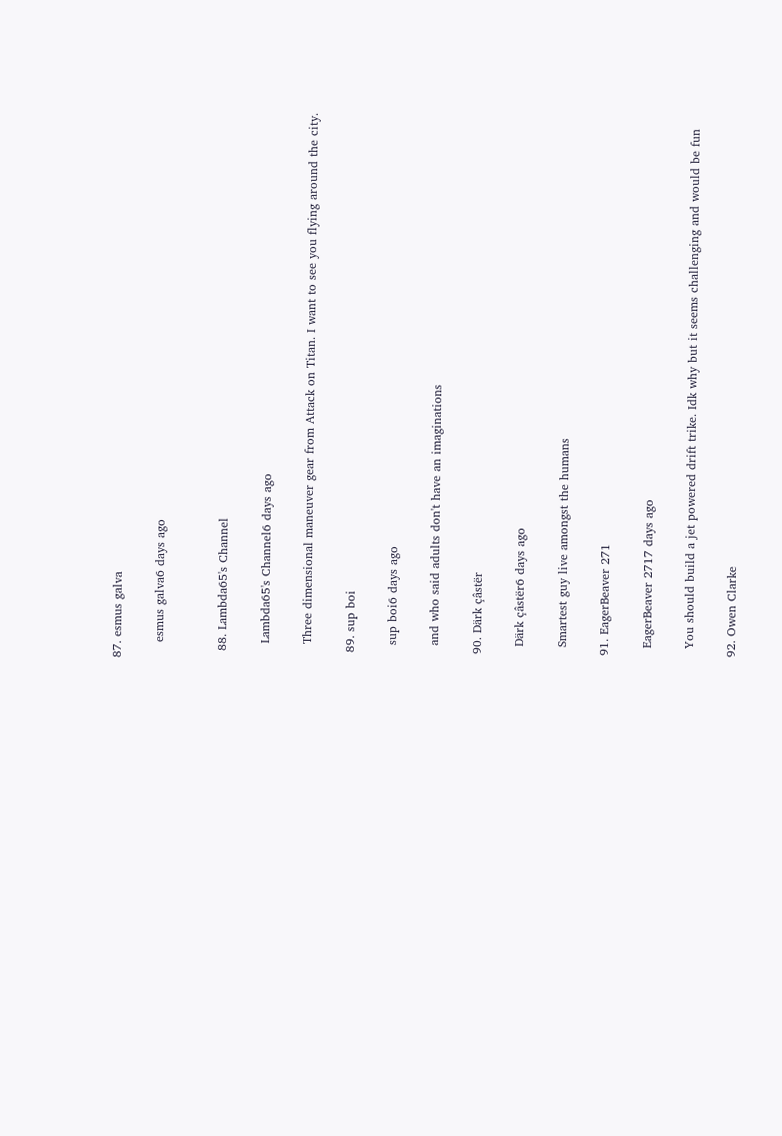87. esmus galva

    esmus galva6 days ago


  88. Lambda65's Channel

    Lambda65's Channel6 days ago

    Three dimensional maneuver gear from Attack on Titan. I want to see you flying around the city.

  89. sup boi

    sup boi6 days ago

    and who said adults don't have an imaginations

  90. Därk çâstër

    Därk çâstër6 days ago

    Smartest guy live amongst the humans

  91. EagerBeaver 271

    EagerBeaver 2717 days ago

    You should build a jet powered drift trike. Idk why but it seems challenging and would be fun

  92. Owen Clarke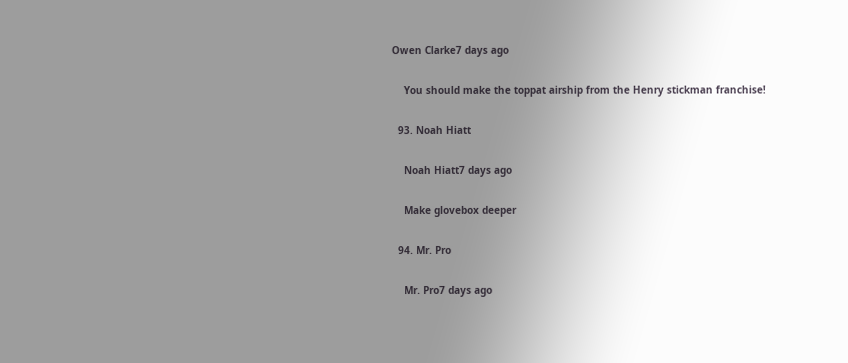Owen Clarke7 days ago

    You should make the toppat airship from the Henry stickman franchise!

  93. Noah Hiatt

    Noah Hiatt7 days ago

    Make glovebox deeper

  94. Mr. Pro

    Mr. Pro7 days ago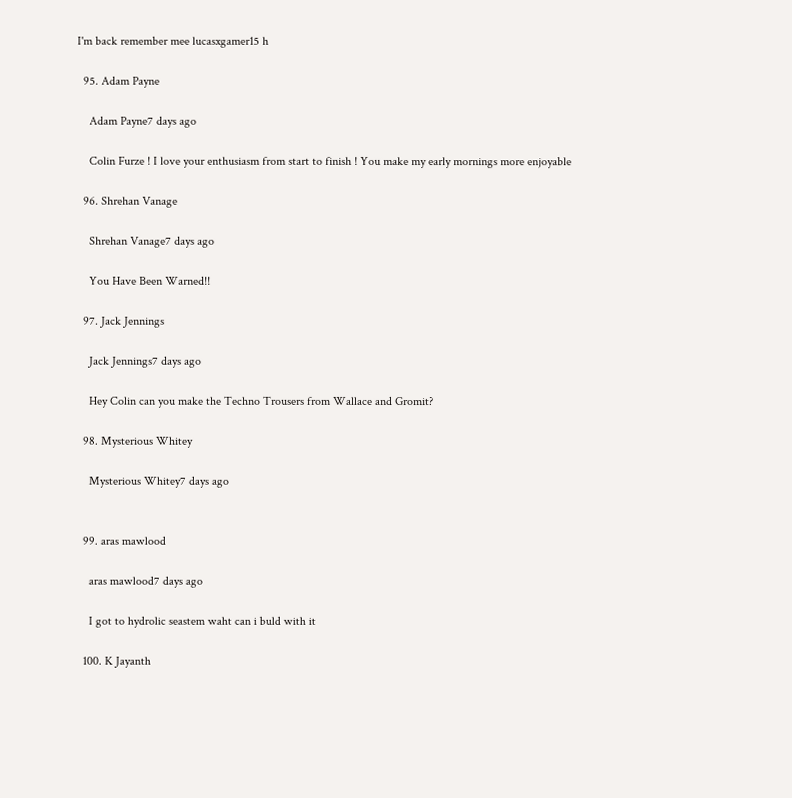I'm back remember mee lucasxgamer15 h

  95. Adam Payne

    Adam Payne7 days ago

    Colin Furze ! I love your enthusiasm from start to finish ! You make my early mornings more enjoyable

  96. Shrehan Vanage

    Shrehan Vanage7 days ago

    You Have Been Warned!!

  97. Jack Jennings

    Jack Jennings7 days ago

    Hey Colin can you make the Techno Trousers from Wallace and Gromit?

  98. Mysterious Whitey

    Mysterious Whitey7 days ago


  99. aras mawlood

    aras mawlood7 days ago

    I got to hydrolic seastem waht can i buld with it

  100. K Jayanth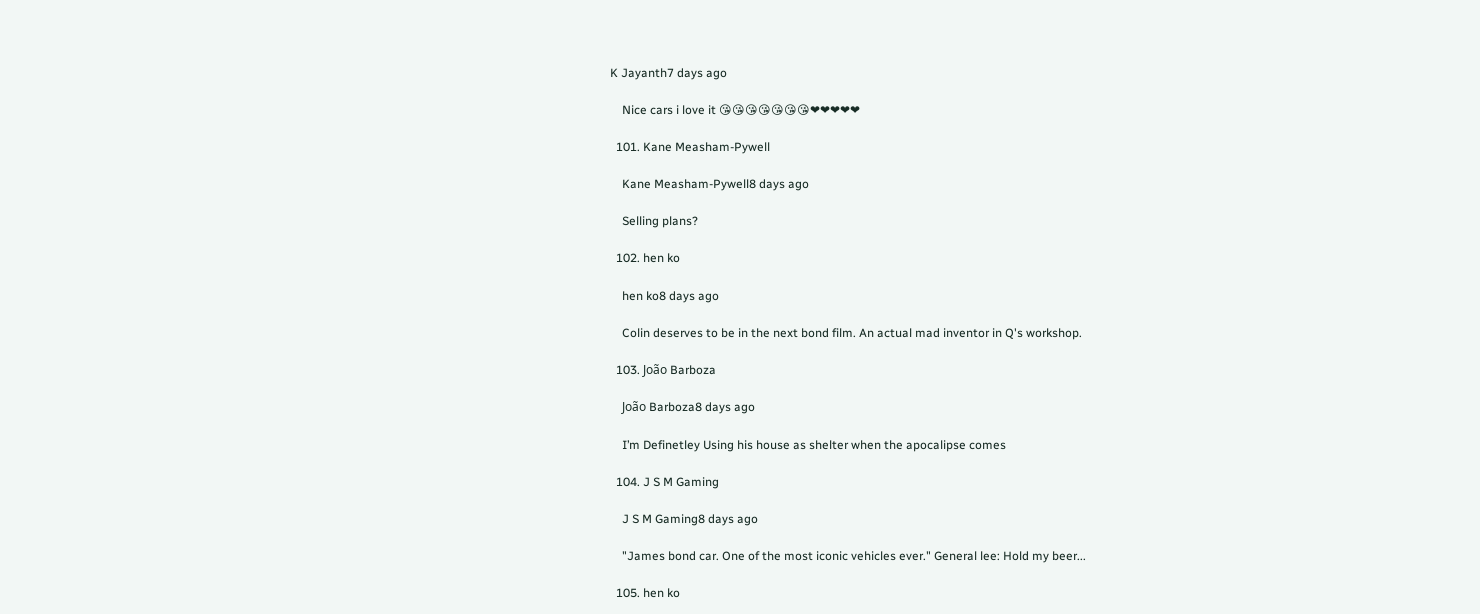K Jayanth7 days ago

    Nice cars i love it 😘😘😘😘😘😘😘❤❤❤❤❤

  101. Kane Measham-Pywell

    Kane Measham-Pywell8 days ago

    Selling plans?

  102. hen ko

    hen ko8 days ago

    Colin deserves to be in the next bond film. An actual mad inventor in Q's workshop.

  103. João Barboza

    João Barboza8 days ago

    I’m Definetley Using his house as shelter when the apocalipse comes

  104. J S M Gaming

    J S M Gaming8 days ago

    "James bond car. One of the most iconic vehicles ever." General lee: Hold my beer...

  105. hen ko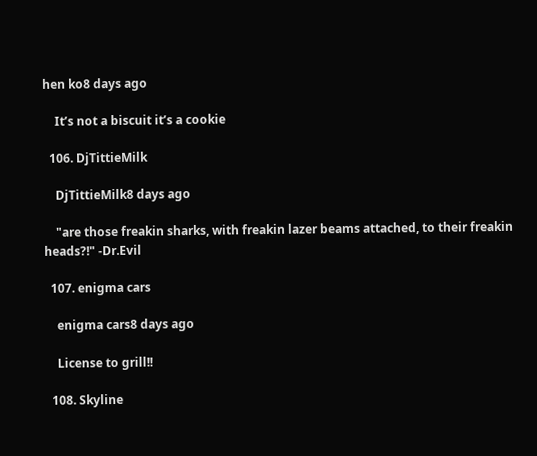hen ko8 days ago

    It’s not a biscuit it’s a cookie

  106. DjTittieMilk

    DjTittieMilk8 days ago

    "are those freakin sharks, with freakin lazer beams attached, to their freakin heads?!" -Dr.Evil

  107. enigma cars

    enigma cars8 days ago

    License to grill!!

  108. Skyline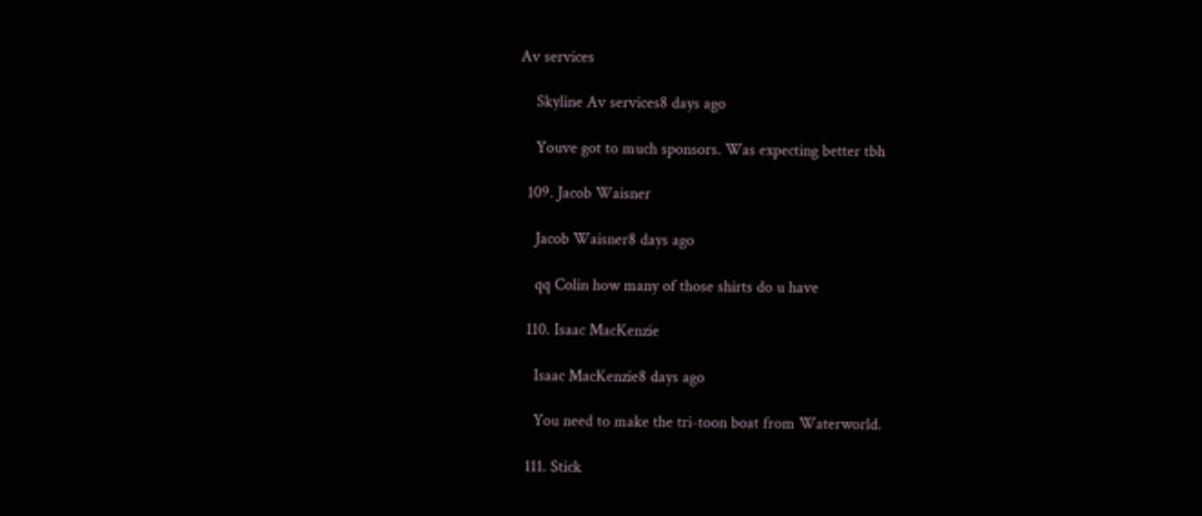Av services

    Skyline Av services8 days ago

    Youve got to much sponsors. Was expecting better tbh

  109. Jacob Waisner

    Jacob Waisner8 days ago

    qq Colin how many of those shirts do u have

  110. Isaac MacKenzie

    Isaac MacKenzie8 days ago

    You need to make the tri-toon boat from Waterworld.

  111. Stick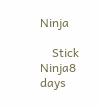Ninja

    Stick Ninja8 days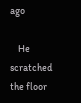ago

    He scratched the floor